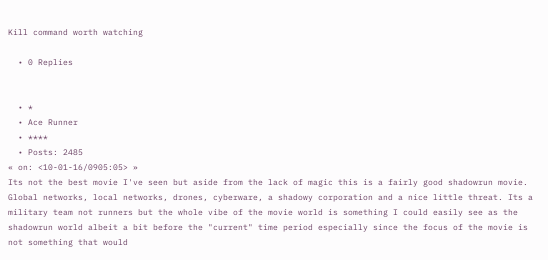Kill command worth watching

  • 0 Replies


  • *
  • Ace Runner
  • ****
  • Posts: 2485
« on: <10-01-16/0905:05> »
Its not the best movie I've seen but aside from the lack of magic this is a fairly good shadowrun movie. Global networks, local networks, drones, cyberware, a shadowy corporation and a nice little threat. Its a military team not runners but the whole vibe of the movie world is something I could easily see as the shadowrun world albeit a bit before the "current" time period especially since the focus of the movie is not something that would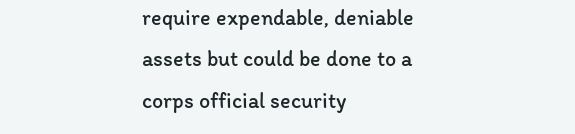require expendable, deniable assets but could be done to a corps official security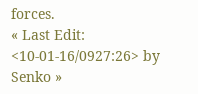forces.
« Last Edit: <10-01-16/0927:26> by Senko »